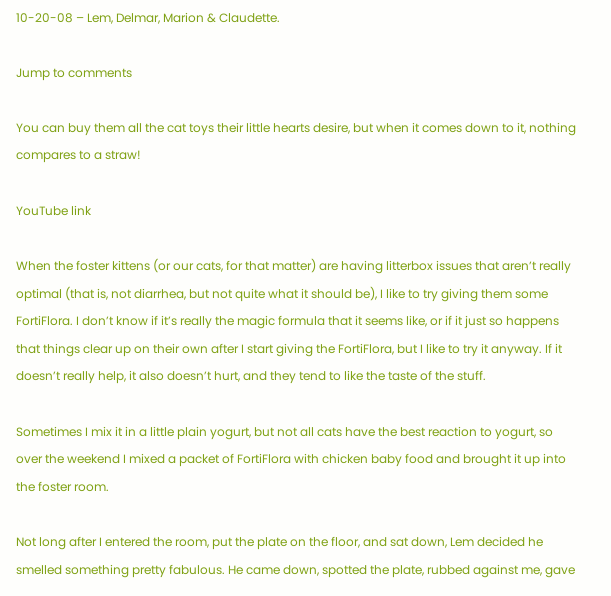10-20-08 – Lem, Delmar, Marion & Claudette.

Jump to comments

You can buy them all the cat toys their little hearts desire, but when it comes down to it, nothing compares to a straw!

YouTube link

When the foster kittens (or our cats, for that matter) are having litterbox issues that aren’t really optimal (that is, not diarrhea, but not quite what it should be), I like to try giving them some FortiFlora. I don’t know if it’s really the magic formula that it seems like, or if it just so happens that things clear up on their own after I start giving the FortiFlora, but I like to try it anyway. If it doesn’t really help, it also doesn’t hurt, and they tend to like the taste of the stuff.

Sometimes I mix it in a little plain yogurt, but not all cats have the best reaction to yogurt, so over the weekend I mixed a packet of FortiFlora with chicken baby food and brought it up into the foster room.

Not long after I entered the room, put the plate on the floor, and sat down, Lem decided he smelled something pretty fabulous. He came down, spotted the plate, rubbed against me, gave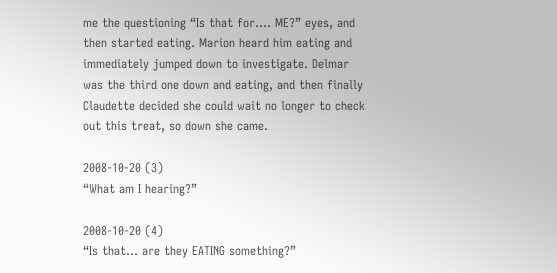me the questioning “Is that for…. ME?” eyes, and then started eating. Marion heard him eating and immediately jumped down to investigate. Delmar was the third one down and eating, and then finally Claudette decided she could wait no longer to check out this treat, so down she came.

2008-10-20 (3)
“What am I hearing?”

2008-10-20 (4)
“Is that… are they EATING something?”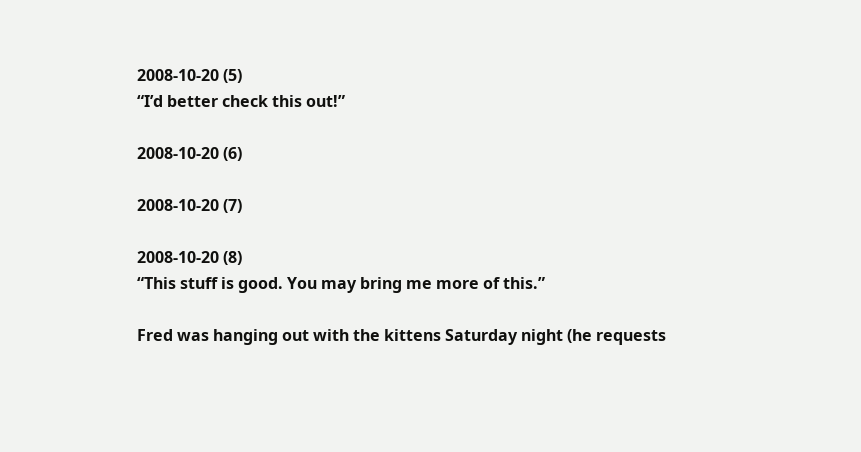2008-10-20 (5)
“I’d better check this out!”

2008-10-20 (6)

2008-10-20 (7)

2008-10-20 (8)
“This stuff is good. You may bring me more of this.”

Fred was hanging out with the kittens Saturday night (he requests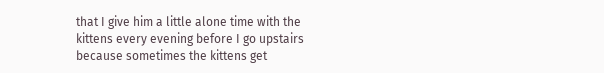that I give him a little alone time with the kittens every evening before I go upstairs because sometimes the kittens get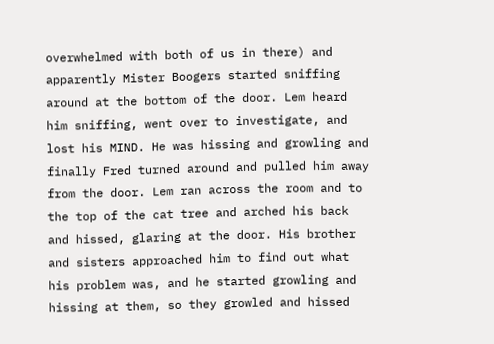overwhelmed with both of us in there) and apparently Mister Boogers started sniffing around at the bottom of the door. Lem heard him sniffing, went over to investigate, and lost his MIND. He was hissing and growling and finally Fred turned around and pulled him away from the door. Lem ran across the room and to the top of the cat tree and arched his back and hissed, glaring at the door. His brother and sisters approached him to find out what his problem was, and he started growling and hissing at them, so they growled and hissed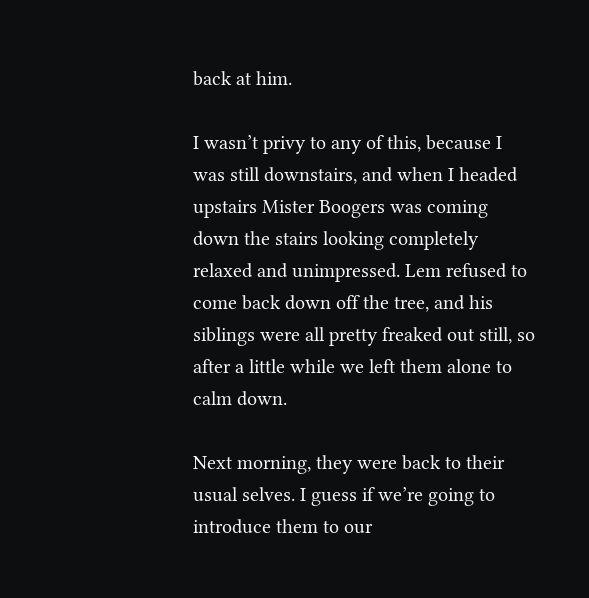back at him.

I wasn’t privy to any of this, because I was still downstairs, and when I headed upstairs Mister Boogers was coming down the stairs looking completely relaxed and unimpressed. Lem refused to come back down off the tree, and his siblings were all pretty freaked out still, so after a little while we left them alone to calm down.

Next morning, they were back to their usual selves. I guess if we’re going to introduce them to our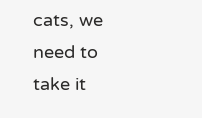cats, we need to take it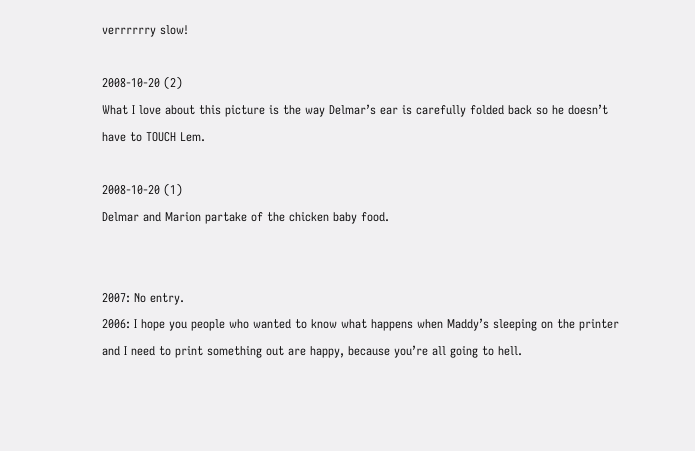verrrrrry slow!

2008-10-20 (2)
What I love about this picture is the way Delmar’s ear is carefully folded back so he doesn’t have to TOUCH Lem.

2008-10-20 (1)
Delmar and Marion partake of the chicken baby food.


2007: No entry.
2006: I hope you people who wanted to know what happens when Maddy’s sleeping on the printer and I need to print something out are happy, because you’re all going to hell.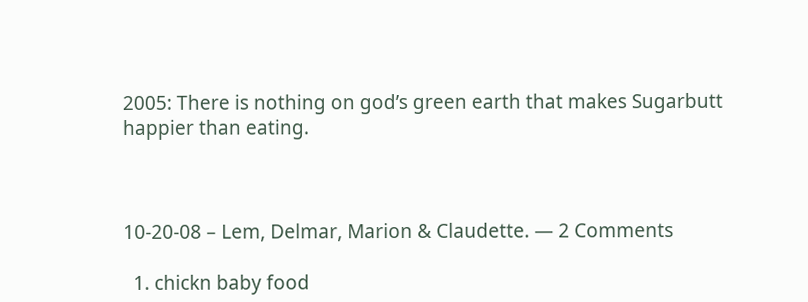2005: There is nothing on god’s green earth that makes Sugarbutt happier than eating.



10-20-08 – Lem, Delmar, Marion & Claudette. — 2 Comments

  1. chickn baby food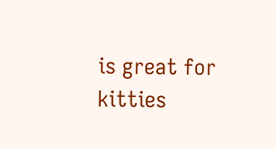is great for kitties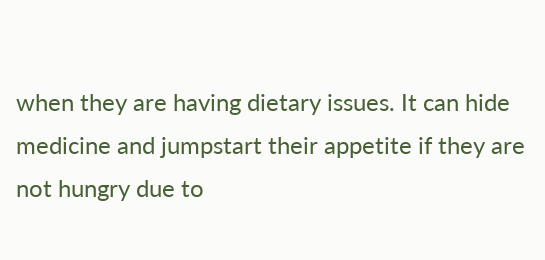when they are having dietary issues. It can hide medicine and jumpstart their appetite if they are not hungry due to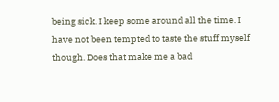being sick. I keep some around all the time. I have not been tempted to taste the stuff myself though. Does that make me a bad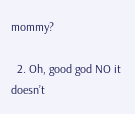mommy?

  2. Oh, good god NO it doesn’t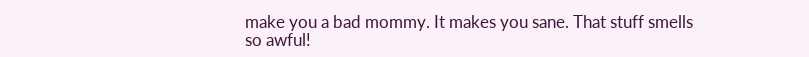make you a bad mommy. It makes you sane. That stuff smells so awful!